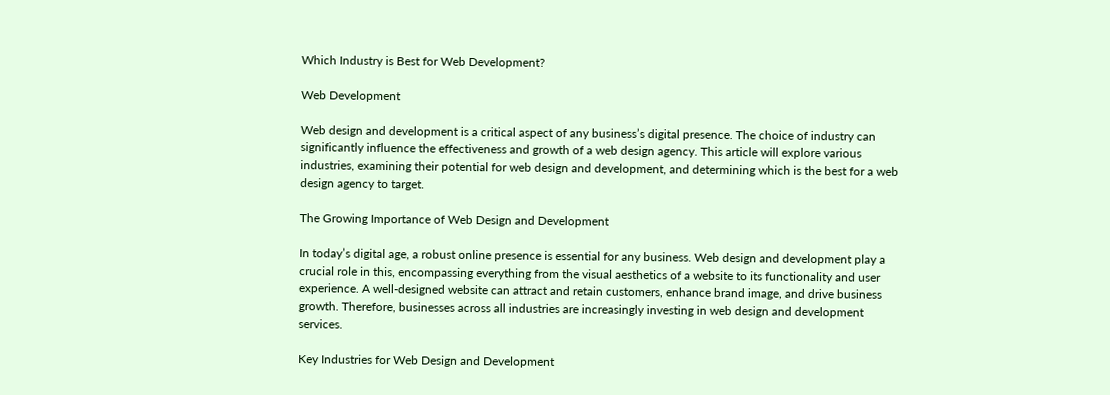Which Industry is Best for Web Development?

Web Development

Web design and development is a critical aspect of any business’s digital presence. The choice of industry can significantly influence the effectiveness and growth of a web design agency. This article will explore various industries, examining their potential for web design and development, and determining which is the best for a web design agency to target.

The Growing Importance of Web Design and Development

In today’s digital age, a robust online presence is essential for any business. Web design and development play a crucial role in this, encompassing everything from the visual aesthetics of a website to its functionality and user experience. A well-designed website can attract and retain customers, enhance brand image, and drive business growth. Therefore, businesses across all industries are increasingly investing in web design and development services.

Key Industries for Web Design and Development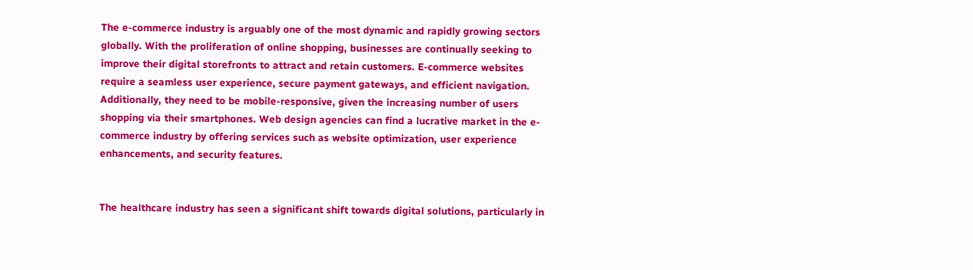The e-commerce industry is arguably one of the most dynamic and rapidly growing sectors globally. With the proliferation of online shopping, businesses are continually seeking to improve their digital storefronts to attract and retain customers. E-commerce websites require a seamless user experience, secure payment gateways, and efficient navigation. Additionally, they need to be mobile-responsive, given the increasing number of users shopping via their smartphones. Web design agencies can find a lucrative market in the e-commerce industry by offering services such as website optimization, user experience enhancements, and security features.


The healthcare industry has seen a significant shift towards digital solutions, particularly in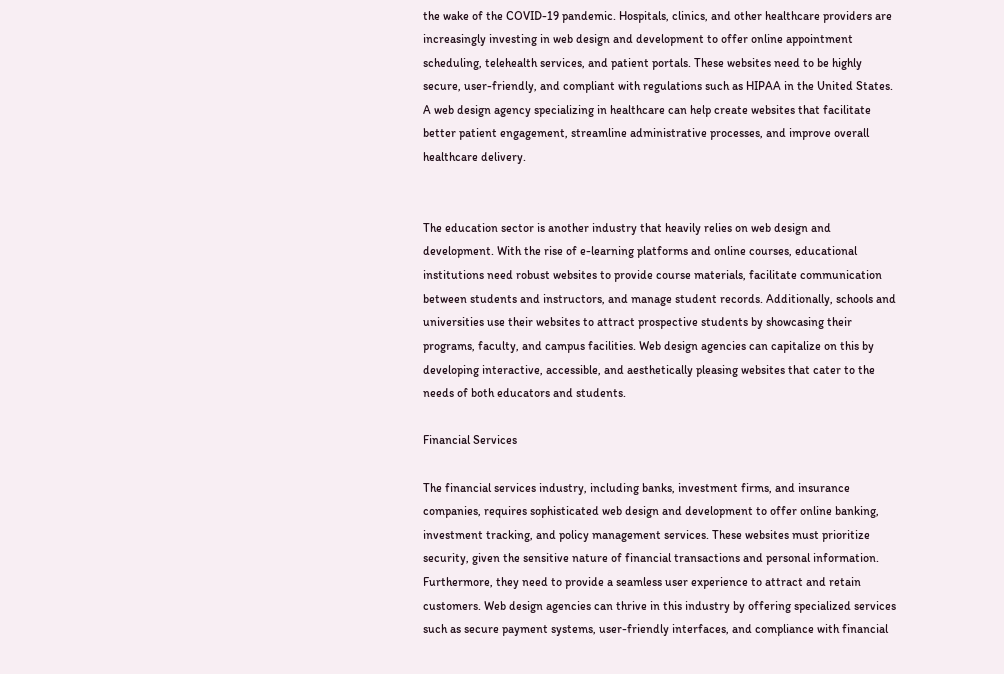the wake of the COVID-19 pandemic. Hospitals, clinics, and other healthcare providers are increasingly investing in web design and development to offer online appointment scheduling, telehealth services, and patient portals. These websites need to be highly secure, user-friendly, and compliant with regulations such as HIPAA in the United States. A web design agency specializing in healthcare can help create websites that facilitate better patient engagement, streamline administrative processes, and improve overall healthcare delivery.


The education sector is another industry that heavily relies on web design and development. With the rise of e-learning platforms and online courses, educational institutions need robust websites to provide course materials, facilitate communication between students and instructors, and manage student records. Additionally, schools and universities use their websites to attract prospective students by showcasing their programs, faculty, and campus facilities. Web design agencies can capitalize on this by developing interactive, accessible, and aesthetically pleasing websites that cater to the needs of both educators and students.

Financial Services

The financial services industry, including banks, investment firms, and insurance companies, requires sophisticated web design and development to offer online banking, investment tracking, and policy management services. These websites must prioritize security, given the sensitive nature of financial transactions and personal information. Furthermore, they need to provide a seamless user experience to attract and retain customers. Web design agencies can thrive in this industry by offering specialized services such as secure payment systems, user-friendly interfaces, and compliance with financial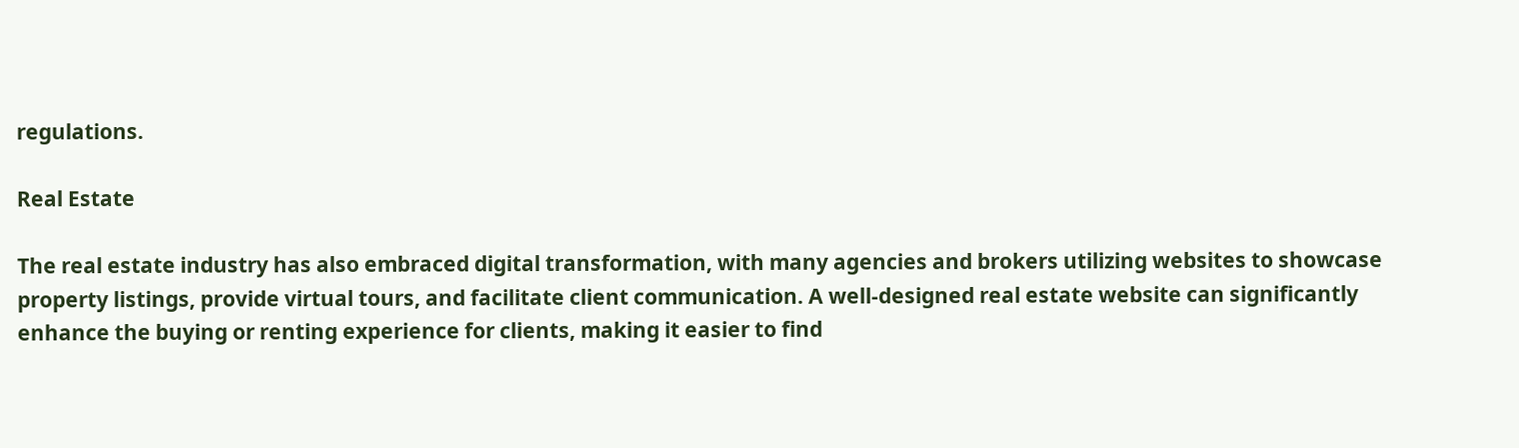regulations.

Real Estate

The real estate industry has also embraced digital transformation, with many agencies and brokers utilizing websites to showcase property listings, provide virtual tours, and facilitate client communication. A well-designed real estate website can significantly enhance the buying or renting experience for clients, making it easier to find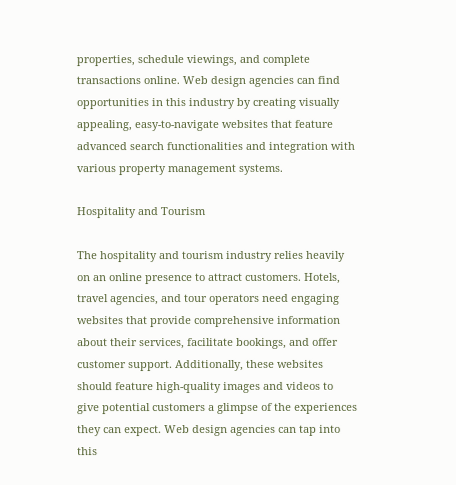properties, schedule viewings, and complete transactions online. Web design agencies can find opportunities in this industry by creating visually appealing, easy-to-navigate websites that feature advanced search functionalities and integration with various property management systems.

Hospitality and Tourism

The hospitality and tourism industry relies heavily on an online presence to attract customers. Hotels, travel agencies, and tour operators need engaging websites that provide comprehensive information about their services, facilitate bookings, and offer customer support. Additionally, these websites should feature high-quality images and videos to give potential customers a glimpse of the experiences they can expect. Web design agencies can tap into this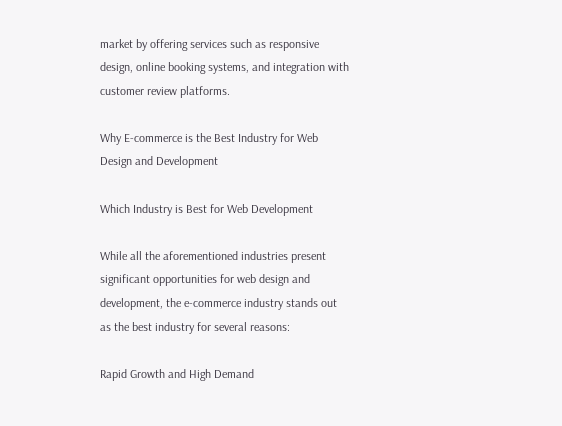market by offering services such as responsive design, online booking systems, and integration with customer review platforms.

Why E-commerce is the Best Industry for Web Design and Development

Which Industry is Best for Web Development

While all the aforementioned industries present significant opportunities for web design and development, the e-commerce industry stands out as the best industry for several reasons:

Rapid Growth and High Demand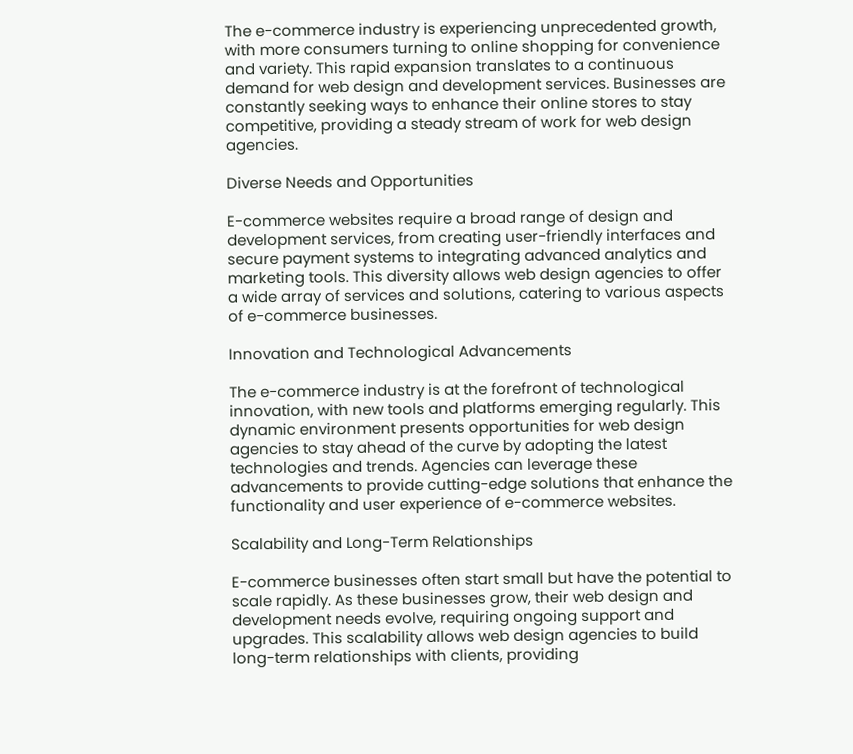The e-commerce industry is experiencing unprecedented growth, with more consumers turning to online shopping for convenience and variety. This rapid expansion translates to a continuous demand for web design and development services. Businesses are constantly seeking ways to enhance their online stores to stay competitive, providing a steady stream of work for web design agencies.

Diverse Needs and Opportunities

E-commerce websites require a broad range of design and development services, from creating user-friendly interfaces and secure payment systems to integrating advanced analytics and marketing tools. This diversity allows web design agencies to offer a wide array of services and solutions, catering to various aspects of e-commerce businesses.

Innovation and Technological Advancements

The e-commerce industry is at the forefront of technological innovation, with new tools and platforms emerging regularly. This dynamic environment presents opportunities for web design agencies to stay ahead of the curve by adopting the latest technologies and trends. Agencies can leverage these advancements to provide cutting-edge solutions that enhance the functionality and user experience of e-commerce websites.

Scalability and Long-Term Relationships

E-commerce businesses often start small but have the potential to scale rapidly. As these businesses grow, their web design and development needs evolve, requiring ongoing support and upgrades. This scalability allows web design agencies to build long-term relationships with clients, providing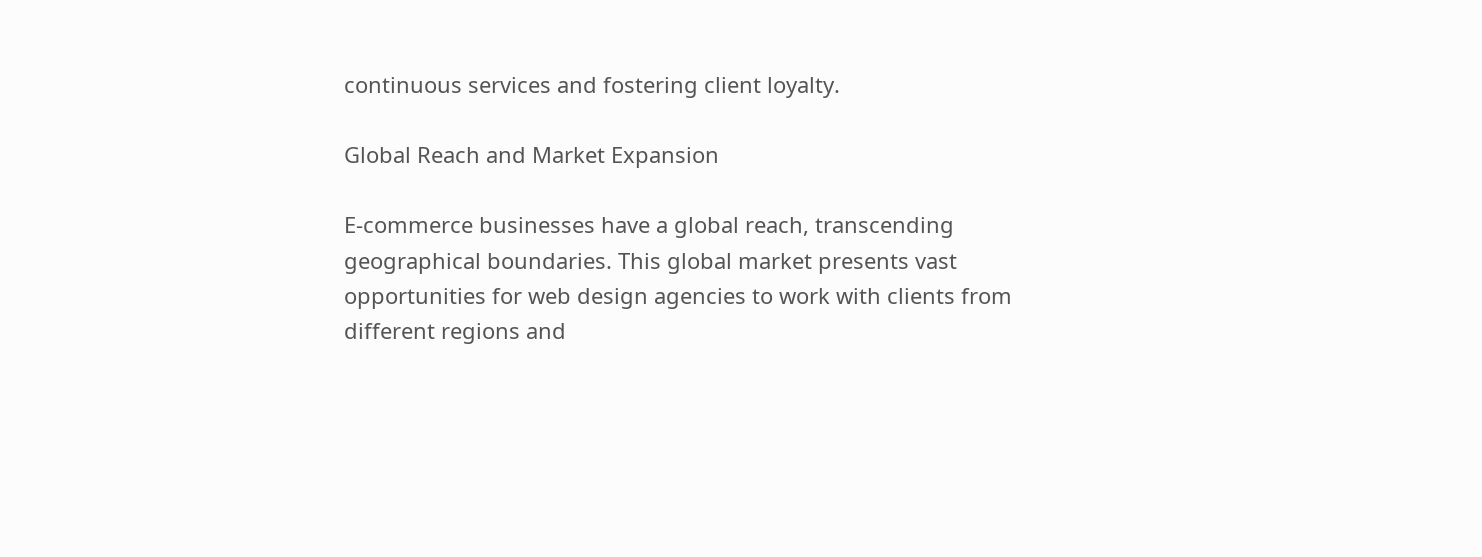continuous services and fostering client loyalty.

Global Reach and Market Expansion

E-commerce businesses have a global reach, transcending geographical boundaries. This global market presents vast opportunities for web design agencies to work with clients from different regions and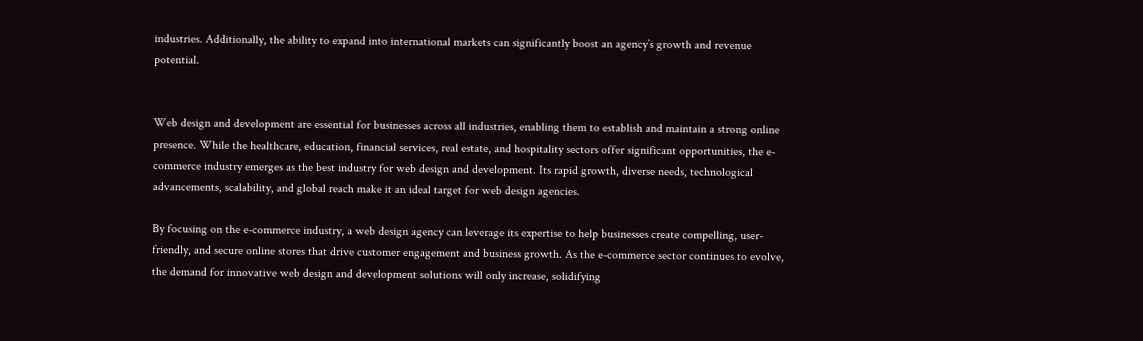industries. Additionally, the ability to expand into international markets can significantly boost an agency’s growth and revenue potential.


Web design and development are essential for businesses across all industries, enabling them to establish and maintain a strong online presence. While the healthcare, education, financial services, real estate, and hospitality sectors offer significant opportunities, the e-commerce industry emerges as the best industry for web design and development. Its rapid growth, diverse needs, technological advancements, scalability, and global reach make it an ideal target for web design agencies.

By focusing on the e-commerce industry, a web design agency can leverage its expertise to help businesses create compelling, user-friendly, and secure online stores that drive customer engagement and business growth. As the e-commerce sector continues to evolve, the demand for innovative web design and development solutions will only increase, solidifying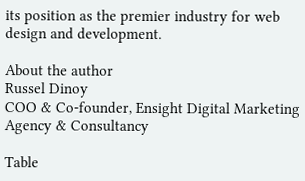its position as the premier industry for web design and development.

About the author
Russel Dinoy
COO & Co-founder, Ensight Digital Marketing Agency & Consultancy

Table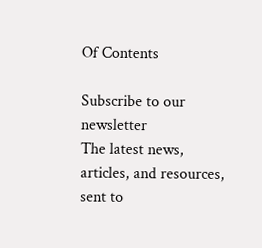Of Contents

Subscribe to our newsletter
The latest news, articles, and resources, sent to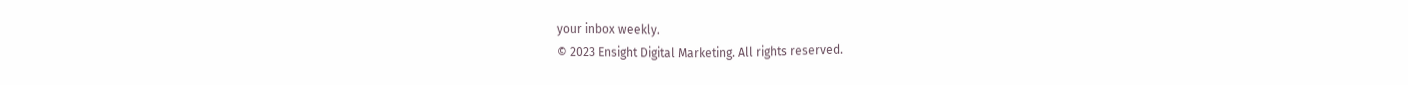your inbox weekly.
© 2023 Ensight Digital Marketing. All rights reserved.